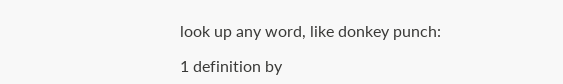look up any word, like donkey punch:

1 definition by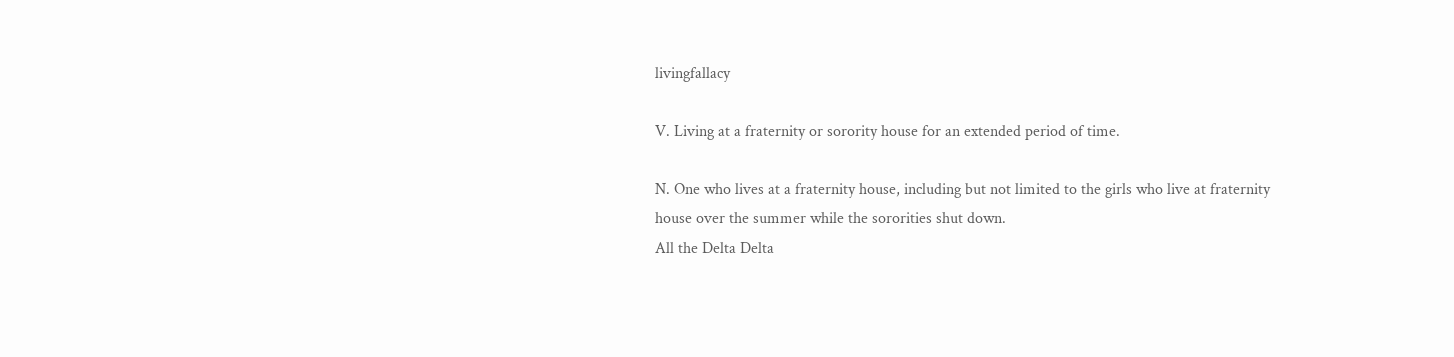livingfallacy

V. Living at a fraternity or sorority house for an extended period of time.

N. One who lives at a fraternity house, including but not limited to the girls who live at fraternity house over the summer while the sororities shut down.
All the Delta Delta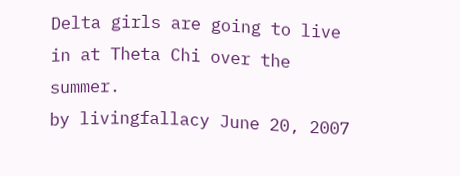Delta girls are going to live in at Theta Chi over the summer.
by livingfallacy June 20, 2007